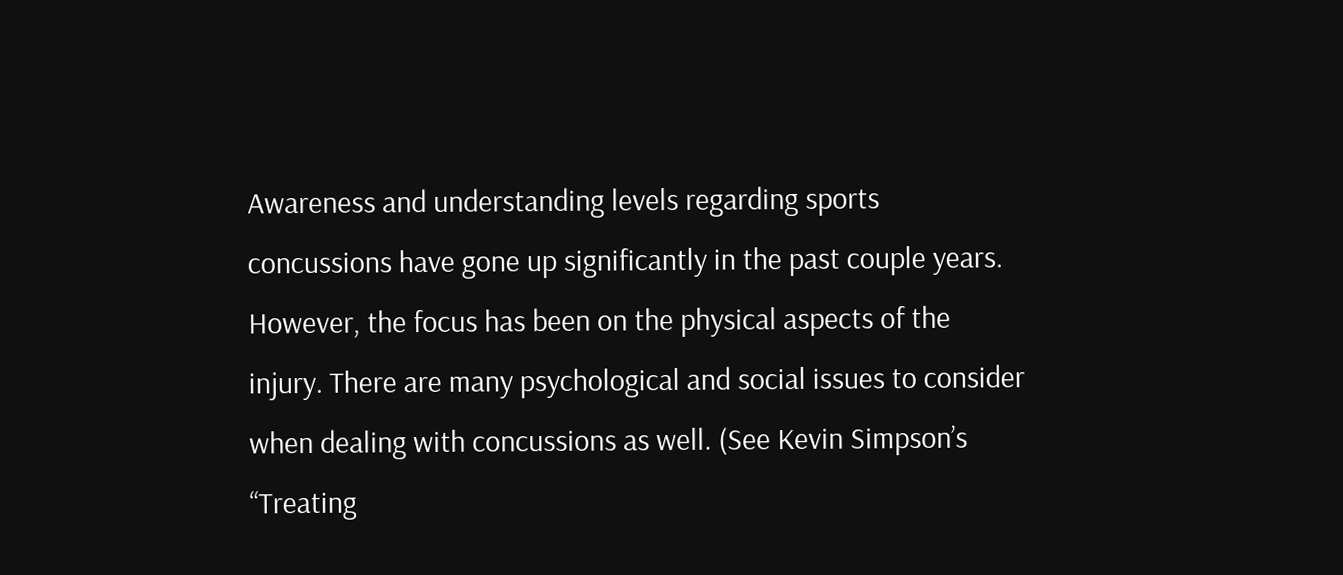Awareness and understanding levels regarding sports concussions have gone up significantly in the past couple years. However, the focus has been on the physical aspects of the injury. There are many psychological and social issues to consider when dealing with concussions as well. (See Kevin Simpson’s “Treating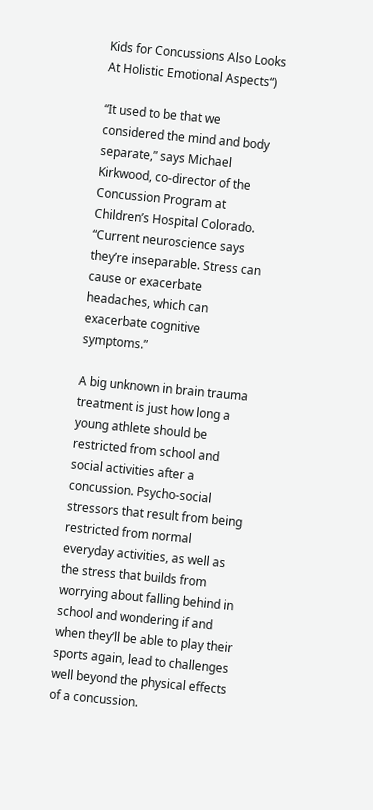Kids for Concussions Also Looks At Holistic Emotional Aspects“)

“It used to be that we considered the mind and body separate,” says Michael Kirkwood, co-director of the Concussion Program at Children’s Hospital Colorado. “Current neuroscience says they’re inseparable. Stress can cause or exacerbate headaches, which can exacerbate cognitive symptoms.”

A big unknown in brain trauma treatment is just how long a young athlete should be restricted from school and social activities after a concussion. Psycho-social stressors that result from being restricted from normal everyday activities, as well as the stress that builds from worrying about falling behind in school and wondering if and when they’ll be able to play their sports again, lead to challenges well beyond the physical effects of a concussion.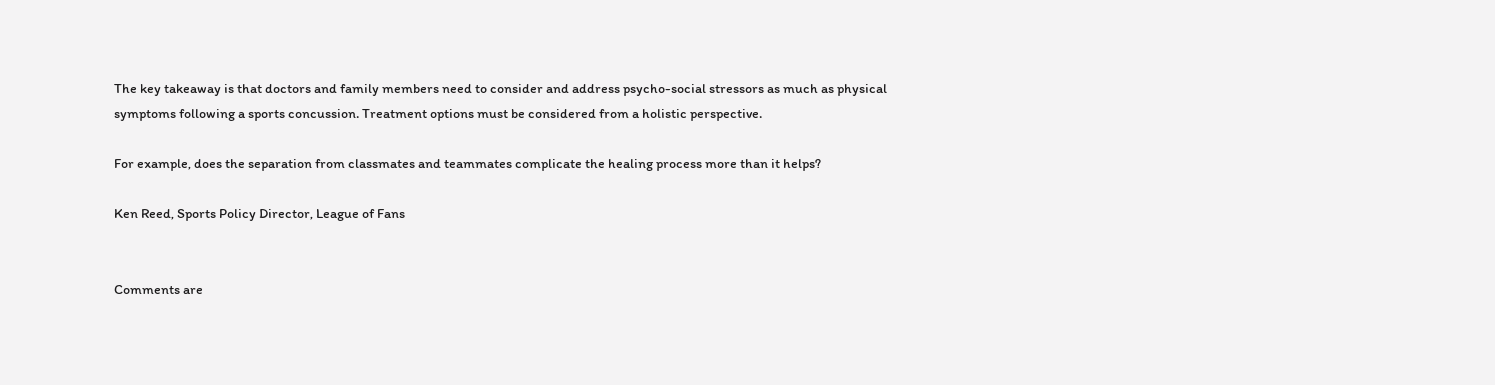The key takeaway is that doctors and family members need to consider and address psycho-social stressors as much as physical symptoms following a sports concussion. Treatment options must be considered from a holistic perspective.

For example, does the separation from classmates and teammates complicate the healing process more than it helps?

Ken Reed, Sports Policy Director, League of Fans


Comments are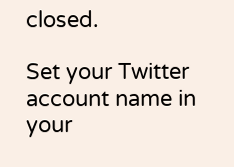closed.

Set your Twitter account name in your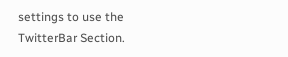settings to use the TwitterBar Section.